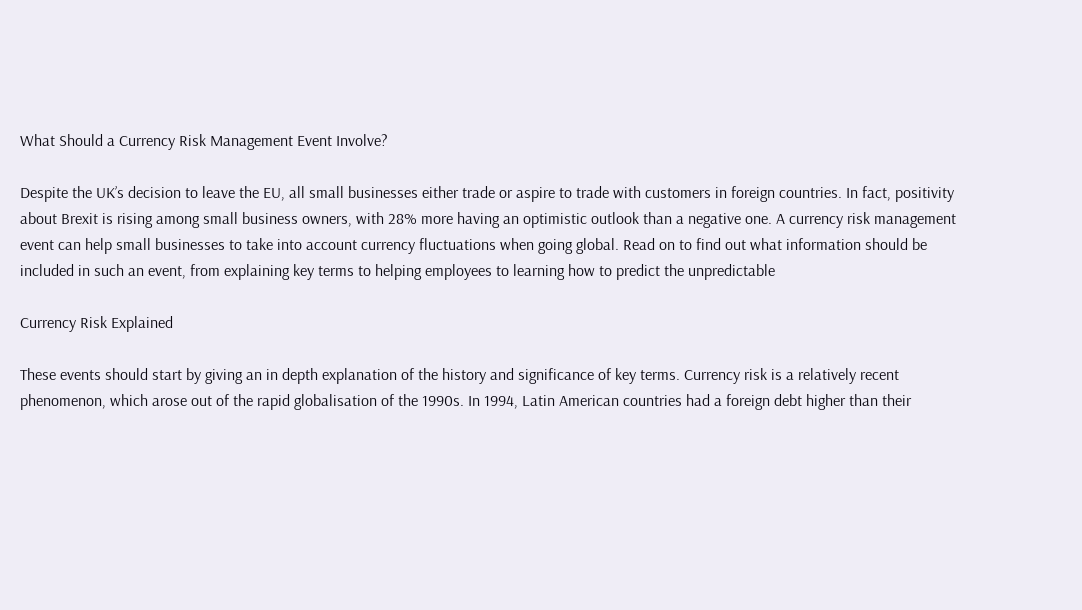What Should a Currency Risk Management Event Involve?

Despite the UK’s decision to leave the EU, all small businesses either trade or aspire to trade with customers in foreign countries. In fact, positivity about Brexit is rising among small business owners, with 28% more having an optimistic outlook than a negative one. A currency risk management event can help small businesses to take into account currency fluctuations when going global. Read on to find out what information should be included in such an event, from explaining key terms to helping employees to learning how to predict the unpredictable

Currency Risk Explained

These events should start by giving an in depth explanation of the history and significance of key terms. Currency risk is a relatively recent phenomenon, which arose out of the rapid globalisation of the 1990s. In 1994, Latin American countries had a foreign debt higher than their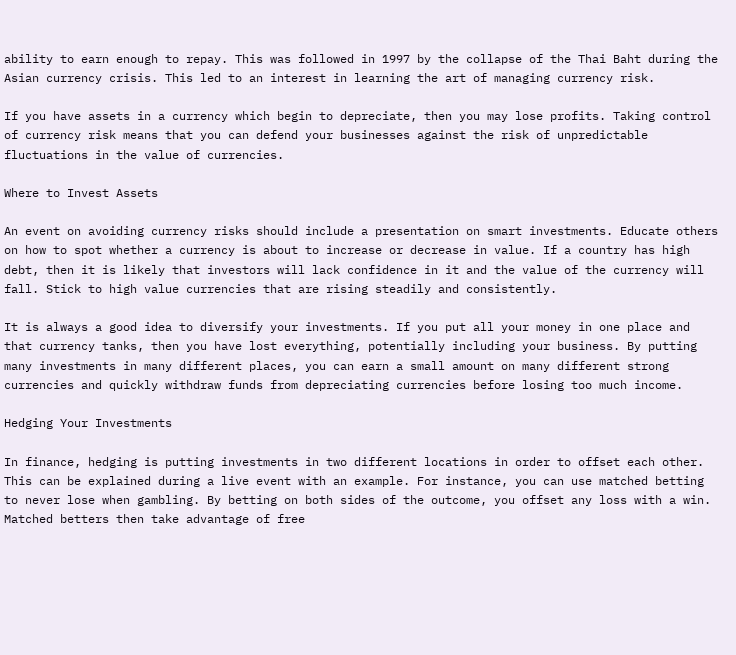ability to earn enough to repay. This was followed in 1997 by the collapse of the Thai Baht during the Asian currency crisis. This led to an interest in learning the art of managing currency risk.

If you have assets in a currency which begin to depreciate, then you may lose profits. Taking control of currency risk means that you can defend your businesses against the risk of unpredictable fluctuations in the value of currencies.

Where to Invest Assets

An event on avoiding currency risks should include a presentation on smart investments. Educate others on how to spot whether a currency is about to increase or decrease in value. If a country has high debt, then it is likely that investors will lack confidence in it and the value of the currency will fall. Stick to high value currencies that are rising steadily and consistently.

It is always a good idea to diversify your investments. If you put all your money in one place and that currency tanks, then you have lost everything, potentially including your business. By putting many investments in many different places, you can earn a small amount on many different strong currencies and quickly withdraw funds from depreciating currencies before losing too much income.

Hedging Your Investments

In finance, hedging is putting investments in two different locations in order to offset each other. This can be explained during a live event with an example. For instance, you can use matched betting to never lose when gambling. By betting on both sides of the outcome, you offset any loss with a win. Matched betters then take advantage of free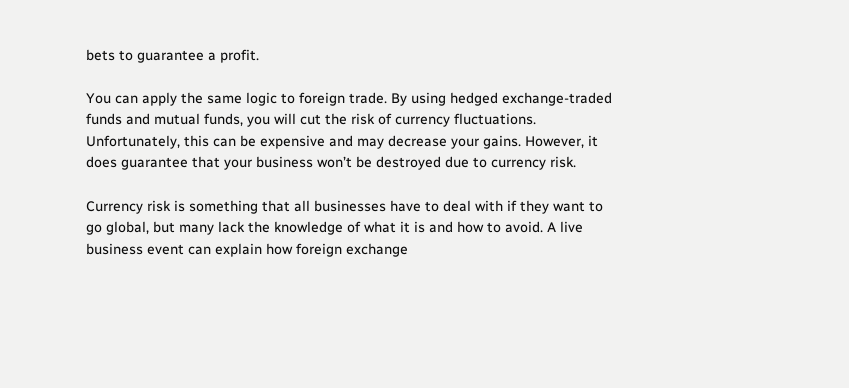bets to guarantee a profit.

You can apply the same logic to foreign trade. By using hedged exchange-traded funds and mutual funds, you will cut the risk of currency fluctuations. Unfortunately, this can be expensive and may decrease your gains. However, it does guarantee that your business won’t be destroyed due to currency risk.

Currency risk is something that all businesses have to deal with if they want to go global, but many lack the knowledge of what it is and how to avoid. A live business event can explain how foreign exchange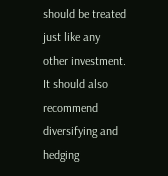should be treated just like any other investment. It should also recommend diversifying and hedging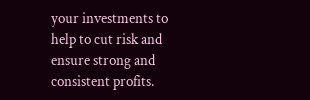your investments to help to cut risk and ensure strong and consistent profits.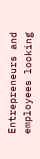Entrepreneurs and employees looking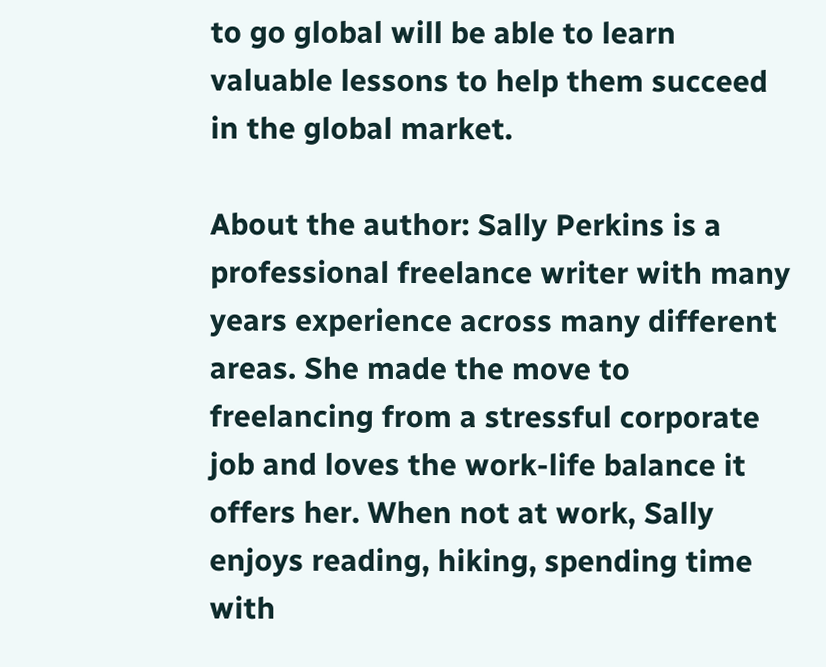to go global will be able to learn valuable lessons to help them succeed in the global market.

About the author: Sally Perkins is a professional freelance writer with many years experience across many different areas. She made the move to freelancing from a stressful corporate job and loves the work-life balance it offers her. When not at work, Sally enjoys reading, hiking, spending time with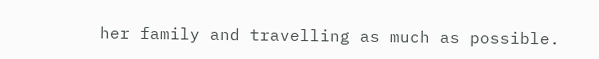her family and travelling as much as possible.